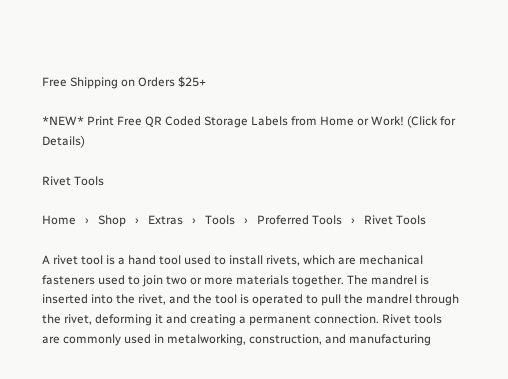Free Shipping on Orders $25+

*NEW* Print Free QR Coded Storage Labels from Home or Work! (Click for Details)

Rivet Tools

Home   ›   Shop   ›   Extras   ›   Tools   ›   Proferred Tools   ›   Rivet Tools

A rivet tool is a hand tool used to install rivets, which are mechanical fasteners used to join two or more materials together. The mandrel is inserted into the rivet, and the tool is operated to pull the mandrel through the rivet, deforming it and creating a permanent connection. Rivet tools are commonly used in metalworking, construction, and manufacturing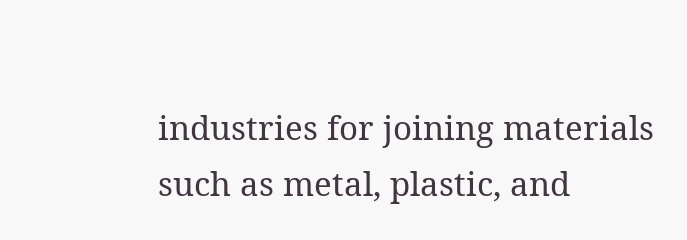industries for joining materials such as metal, plastic, and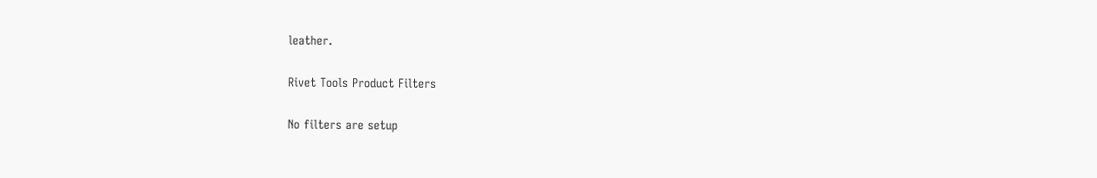leather.

Rivet Tools Product Filters

No filters are setup